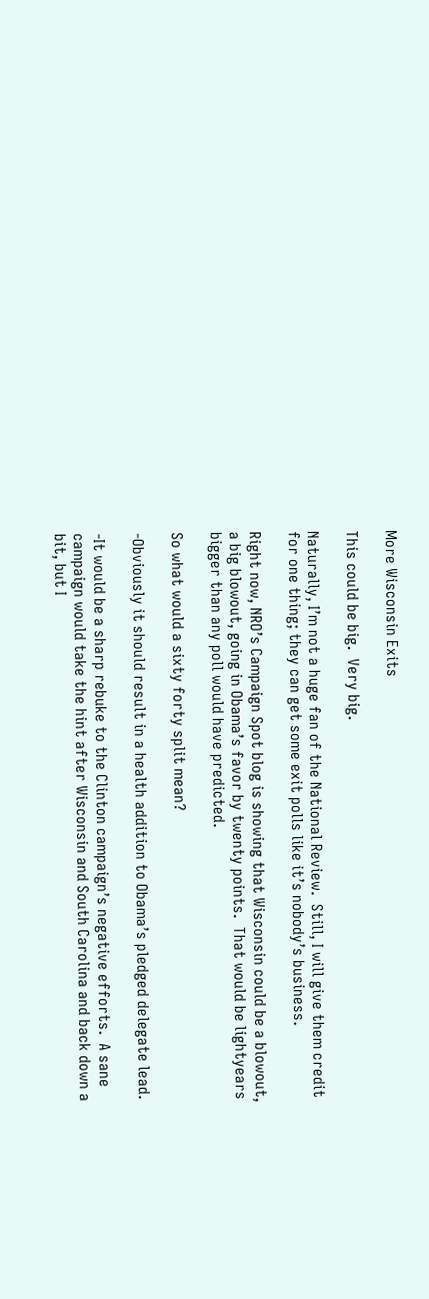More Wisconsin Exits

This could be big.  Very big.

Naturally, I’m not a huge fan of the National Review.  Still, I will give them credit for one thing; they can get some exit polls like it’s nobody’s business.

Right now, NRO’s Campaign Spot blog is showing that Wisconsin could be a blowout, a big blowout, going in Obama’s favor by twenty points.  That would be lightyears bigger than any poll would have predicted.

So what would a sixty forty split mean?

-Obviously it should result in a health addition to Obama’s pledged delegate lead.

-It would be a sharp rebuke to the Clinton campaign’s negative efforts.  A sane campaign would take the hint after Wisconsin and South Carolina and back down a bit, but I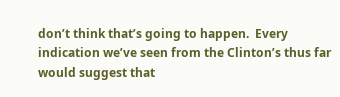don’t think that’s going to happen.  Every indication we’ve seen from the Clinton’s thus far would suggest that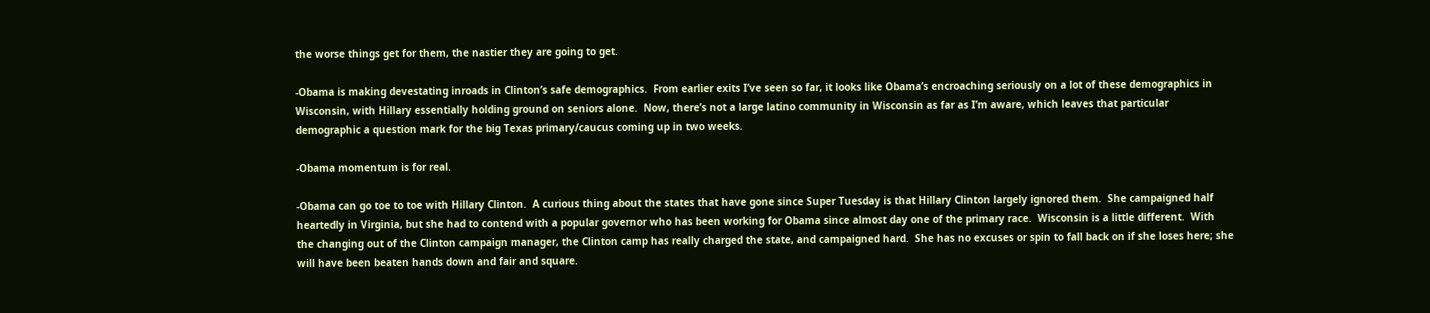the worse things get for them, the nastier they are going to get.

-Obama is making devestating inroads in Clinton’s safe demographics.  From earlier exits I’ve seen so far, it looks like Obama’s encroaching seriously on a lot of these demographics in Wisconsin, with Hillary essentially holding ground on seniors alone.  Now, there’s not a large latino community in Wisconsin as far as I’m aware, which leaves that particular demographic a question mark for the big Texas primary/caucus coming up in two weeks.

-Obama momentum is for real.

-Obama can go toe to toe with Hillary Clinton.  A curious thing about the states that have gone since Super Tuesday is that Hillary Clinton largely ignored them.  She campaigned half heartedly in Virginia, but she had to contend with a popular governor who has been working for Obama since almost day one of the primary race.  Wisconsin is a little different.  With the changing out of the Clinton campaign manager, the Clinton camp has really charged the state, and campaigned hard.  She has no excuses or spin to fall back on if she loses here; she will have been beaten hands down and fair and square.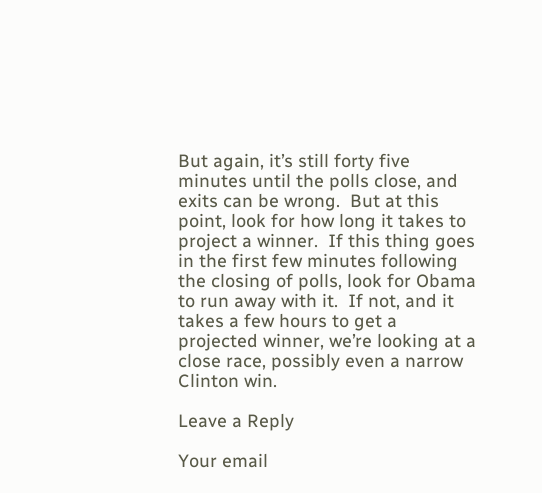But again, it’s still forty five minutes until the polls close, and exits can be wrong.  But at this point, look for how long it takes to project a winner.  If this thing goes in the first few minutes following the closing of polls, look for Obama to run away with it.  If not, and it takes a few hours to get a projected winner, we’re looking at a close race, possibly even a narrow Clinton win.

Leave a Reply

Your email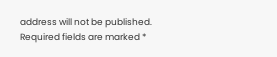address will not be published. Required fields are marked *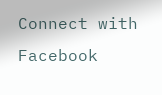Connect with Facebook